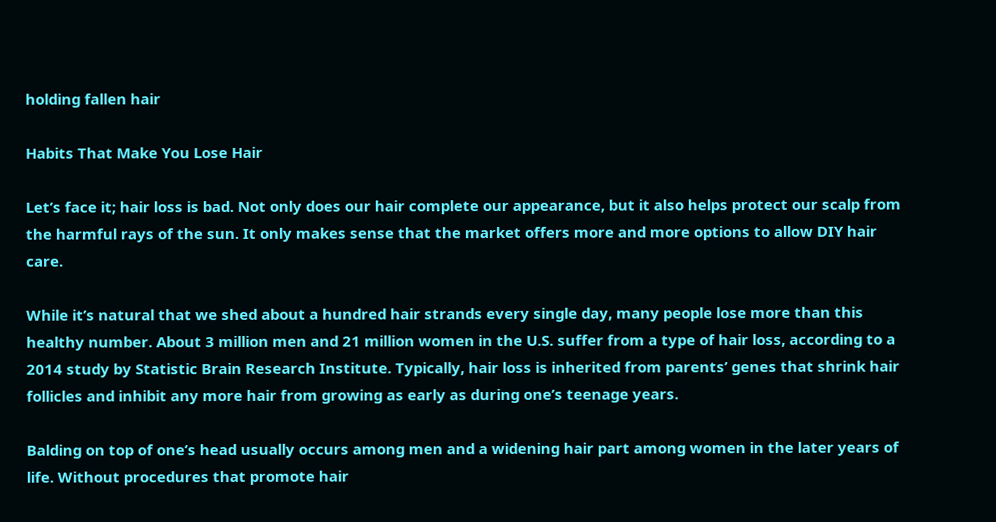holding fallen hair

Habits That Make You Lose Hair

Let’s face it; hair loss is bad. Not only does our hair complete our appearance, but it also helps protect our scalp from the harmful rays of the sun. It only makes sense that the market offers more and more options to allow DIY hair care.

While it’s natural that we shed about a hundred hair strands every single day, many people lose more than this healthy number. About 3 million men and 21 million women in the U.S. suffer from a type of hair loss, according to a 2014 study by Statistic Brain Research Institute. Typically, hair loss is inherited from parents’ genes that shrink hair follicles and inhibit any more hair from growing as early as during one’s teenage years.

Balding on top of one’s head usually occurs among men and a widening hair part among women in the later years of life. Without procedures that promote hair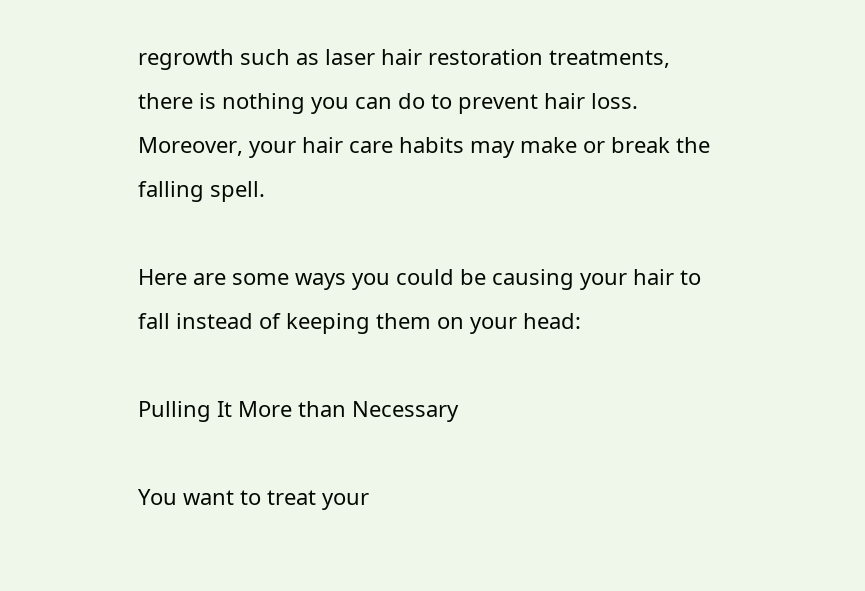regrowth such as laser hair restoration treatments, there is nothing you can do to prevent hair loss. Moreover, your hair care habits may make or break the falling spell.

Here are some ways you could be causing your hair to fall instead of keeping them on your head:

Pulling It More than Necessary

You want to treat your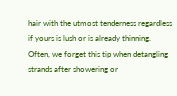hair with the utmost tenderness regardless if yours is lush or is already thinning. Often, we forget this tip when detangling strands after showering or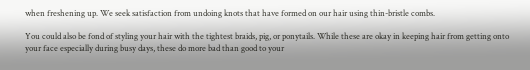when freshening up. We seek satisfaction from undoing knots that have formed on our hair using thin-bristle combs.

You could also be fond of styling your hair with the tightest braids, pig, or ponytails. While these are okay in keeping hair from getting onto your face especially during busy days, these do more bad than good to your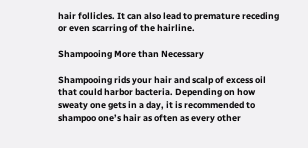hair follicles. It can also lead to premature receding or even scarring of the hairline.

Shampooing More than Necessary

Shampooing rids your hair and scalp of excess oil that could harbor bacteria. Depending on how sweaty one gets in a day, it is recommended to shampoo one’s hair as often as every other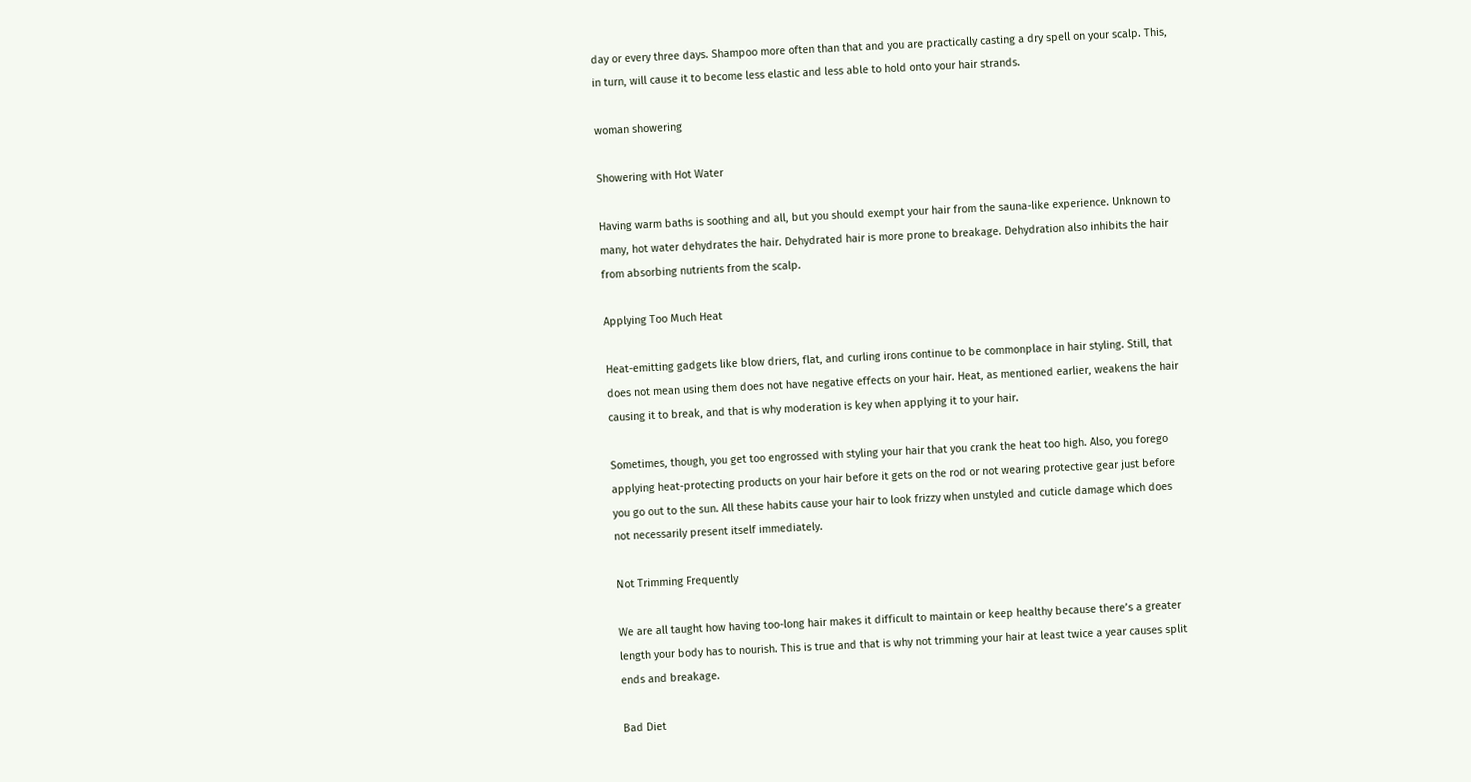day or every three days. Shampoo more often than that and you are practically casting a dry spell on your scalp. This, in turn, will cause it to become less elastic and less able to hold onto your hair strands.

woman showering

Showering with Hot Water

Having warm baths is soothing and all, but you should exempt your hair from the sauna-like experience. Unknown to many, hot water dehydrates the hair. Dehydrated hair is more prone to breakage. Dehydration also inhibits the hair from absorbing nutrients from the scalp.

Applying Too Much Heat

Heat-emitting gadgets like blow driers, flat, and curling irons continue to be commonplace in hair styling. Still, that does not mean using them does not have negative effects on your hair. Heat, as mentioned earlier, weakens the hair causing it to break, and that is why moderation is key when applying it to your hair.

Sometimes, though, you get too engrossed with styling your hair that you crank the heat too high. Also, you forego applying heat-protecting products on your hair before it gets on the rod or not wearing protective gear just before you go out to the sun. All these habits cause your hair to look frizzy when unstyled and cuticle damage which does not necessarily present itself immediately.

Not Trimming Frequently

We are all taught how having too-long hair makes it difficult to maintain or keep healthy because there’s a greater length your body has to nourish. This is true and that is why not trimming your hair at least twice a year causes split ends and breakage.

Bad Diet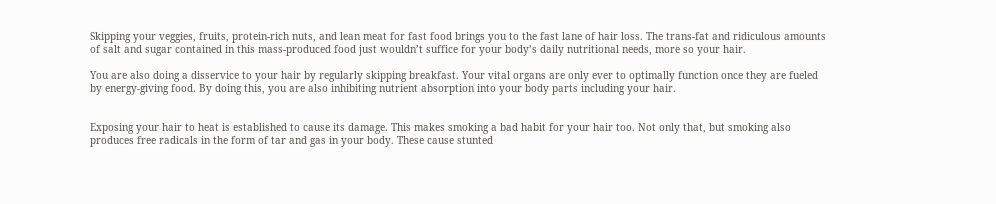Skipping your veggies, fruits, protein-rich nuts, and lean meat for fast food brings you to the fast lane of hair loss. The trans-fat and ridiculous amounts of salt and sugar contained in this mass-produced food just wouldn’t suffice for your body’s daily nutritional needs, more so your hair.

You are also doing a disservice to your hair by regularly skipping breakfast. Your vital organs are only ever to optimally function once they are fueled by energy-giving food. By doing this, you are also inhibiting nutrient absorption into your body parts including your hair.


Exposing your hair to heat is established to cause its damage. This makes smoking a bad habit for your hair too. Not only that, but smoking also produces free radicals in the form of tar and gas in your body. These cause stunted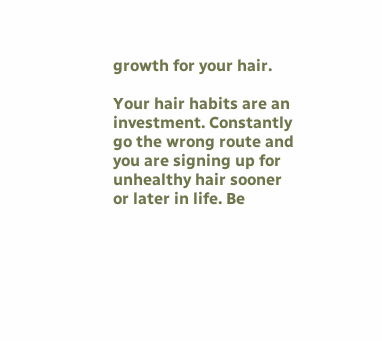growth for your hair.

Your hair habits are an investment. Constantly go the wrong route and you are signing up for unhealthy hair sooner or later in life. Be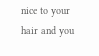nice to your hair and you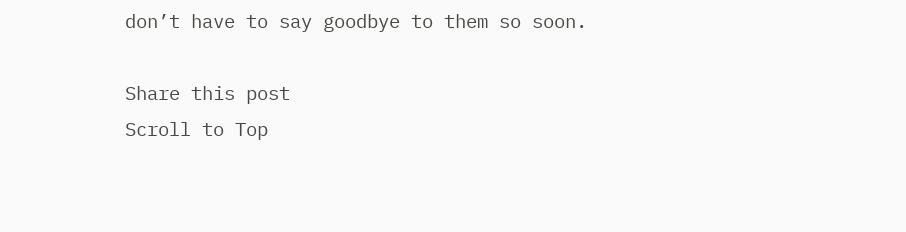don’t have to say goodbye to them so soon.

Share this post
Scroll to Top